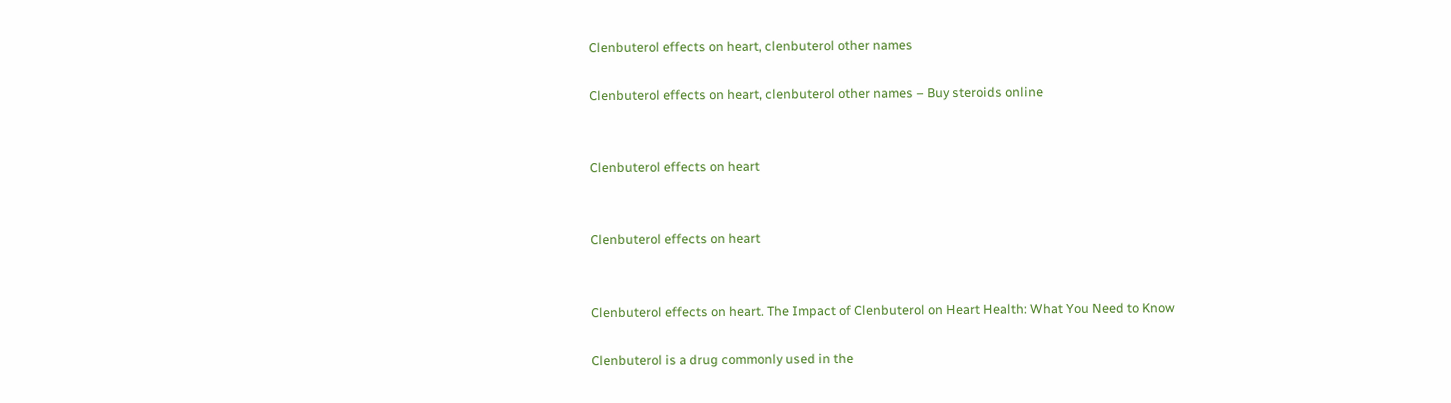Clenbuterol effects on heart, clenbuterol other names

Clenbuterol effects on heart, clenbuterol other names – Buy steroids online


Clenbuterol effects on heart


Clenbuterol effects on heart


Clenbuterol effects on heart. The Impact of Clenbuterol on Heart Health: What You Need to Know

Clenbuterol is a drug commonly used in the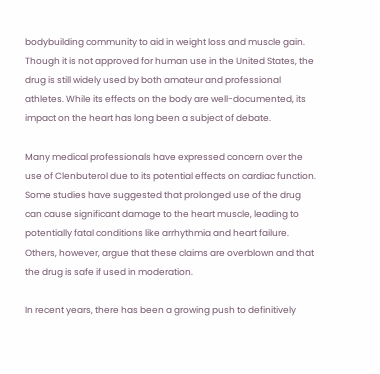bodybuilding community to aid in weight loss and muscle gain. Though it is not approved for human use in the United States, the drug is still widely used by both amateur and professional athletes. While its effects on the body are well-documented, its impact on the heart has long been a subject of debate.

Many medical professionals have expressed concern over the use of Clenbuterol due to its potential effects on cardiac function. Some studies have suggested that prolonged use of the drug can cause significant damage to the heart muscle, leading to potentially fatal conditions like arrhythmia and heart failure. Others, however, argue that these claims are overblown and that the drug is safe if used in moderation.

In recent years, there has been a growing push to definitively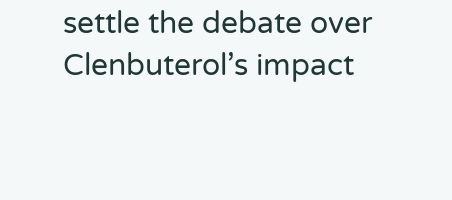settle the debate over Clenbuterol’s impact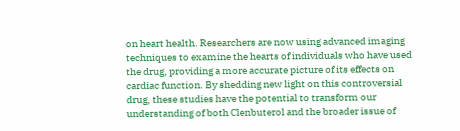on heart health. Researchers are now using advanced imaging techniques to examine the hearts of individuals who have used the drug, providing a more accurate picture of its effects on cardiac function. By shedding new light on this controversial drug, these studies have the potential to transform our understanding of both Clenbuterol and the broader issue of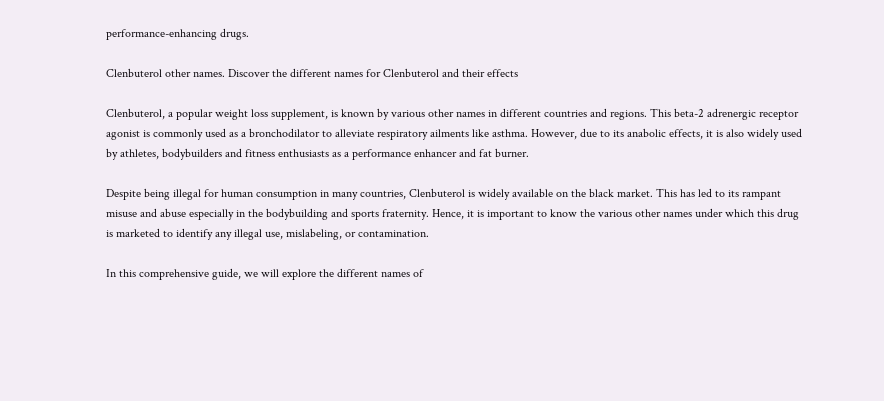performance-enhancing drugs.

Clenbuterol other names. Discover the different names for Clenbuterol and their effects

Clenbuterol, a popular weight loss supplement, is known by various other names in different countries and regions. This beta-2 adrenergic receptor agonist is commonly used as a bronchodilator to alleviate respiratory ailments like asthma. However, due to its anabolic effects, it is also widely used by athletes, bodybuilders and fitness enthusiasts as a performance enhancer and fat burner.

Despite being illegal for human consumption in many countries, Clenbuterol is widely available on the black market. This has led to its rampant misuse and abuse especially in the bodybuilding and sports fraternity. Hence, it is important to know the various other names under which this drug is marketed to identify any illegal use, mislabeling, or contamination.

In this comprehensive guide, we will explore the different names of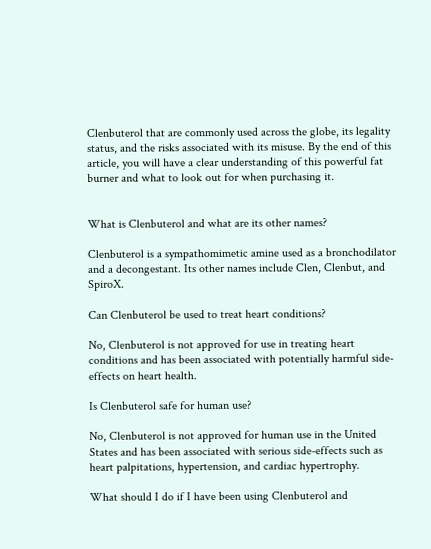Clenbuterol that are commonly used across the globe, its legality status, and the risks associated with its misuse. By the end of this article, you will have a clear understanding of this powerful fat burner and what to look out for when purchasing it.


What is Clenbuterol and what are its other names?

Clenbuterol is a sympathomimetic amine used as a bronchodilator and a decongestant. Its other names include Clen, Clenbut, and SpiroX.

Can Clenbuterol be used to treat heart conditions?

No, Clenbuterol is not approved for use in treating heart conditions and has been associated with potentially harmful side-effects on heart health.

Is Clenbuterol safe for human use?

No, Clenbuterol is not approved for human use in the United States and has been associated with serious side-effects such as heart palpitations, hypertension, and cardiac hypertrophy.

What should I do if I have been using Clenbuterol and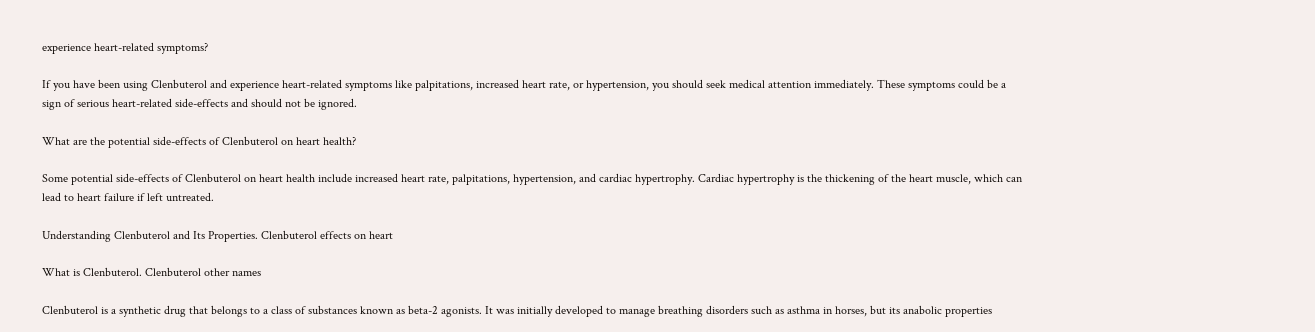experience heart-related symptoms?

If you have been using Clenbuterol and experience heart-related symptoms like palpitations, increased heart rate, or hypertension, you should seek medical attention immediately. These symptoms could be a sign of serious heart-related side-effects and should not be ignored.

What are the potential side-effects of Clenbuterol on heart health?

Some potential side-effects of Clenbuterol on heart health include increased heart rate, palpitations, hypertension, and cardiac hypertrophy. Cardiac hypertrophy is the thickening of the heart muscle, which can lead to heart failure if left untreated.

Understanding Clenbuterol and Its Properties. Clenbuterol effects on heart

What is Clenbuterol. Clenbuterol other names

Clenbuterol is a synthetic drug that belongs to a class of substances known as beta-2 agonists. It was initially developed to manage breathing disorders such as asthma in horses, but its anabolic properties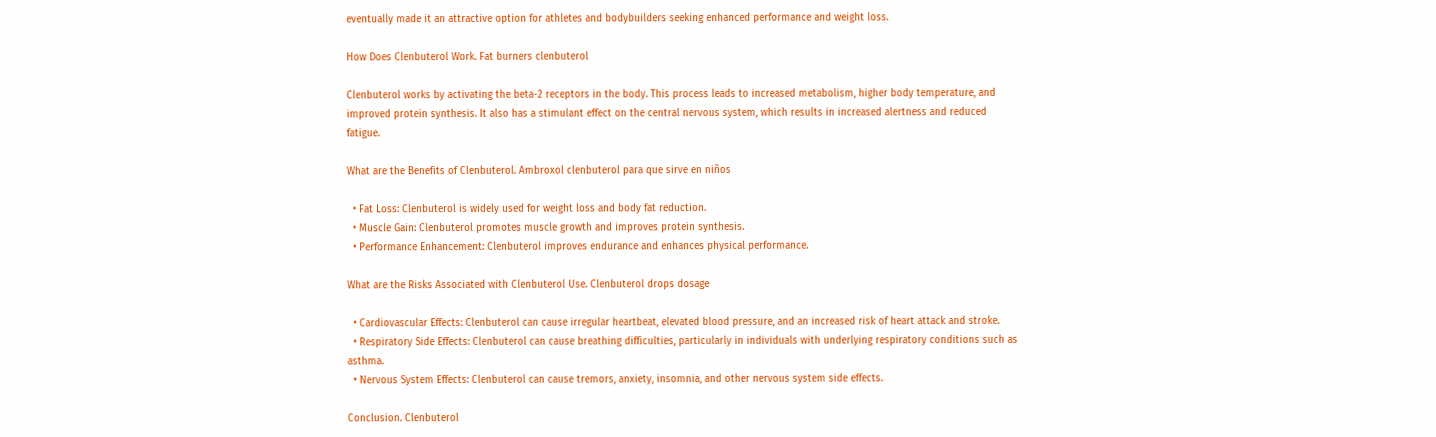eventually made it an attractive option for athletes and bodybuilders seeking enhanced performance and weight loss.

How Does Clenbuterol Work. Fat burners clenbuterol

Clenbuterol works by activating the beta-2 receptors in the body. This process leads to increased metabolism, higher body temperature, and improved protein synthesis. It also has a stimulant effect on the central nervous system, which results in increased alertness and reduced fatigue.

What are the Benefits of Clenbuterol. Ambroxol clenbuterol para que sirve en niños

  • Fat Loss: Clenbuterol is widely used for weight loss and body fat reduction.
  • Muscle Gain: Clenbuterol promotes muscle growth and improves protein synthesis.
  • Performance Enhancement: Clenbuterol improves endurance and enhances physical performance.

What are the Risks Associated with Clenbuterol Use. Clenbuterol drops dosage

  • Cardiovascular Effects: Clenbuterol can cause irregular heartbeat, elevated blood pressure, and an increased risk of heart attack and stroke.
  • Respiratory Side Effects: Clenbuterol can cause breathing difficulties, particularly in individuals with underlying respiratory conditions such as asthma.
  • Nervous System Effects: Clenbuterol can cause tremors, anxiety, insomnia, and other nervous system side effects.

Conclusion. Clenbuterol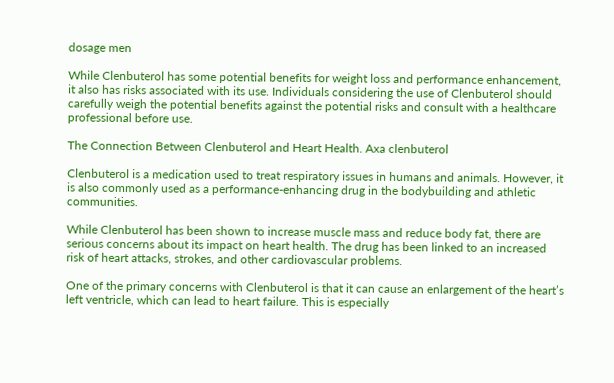dosage men

While Clenbuterol has some potential benefits for weight loss and performance enhancement, it also has risks associated with its use. Individuals considering the use of Clenbuterol should carefully weigh the potential benefits against the potential risks and consult with a healthcare professional before use.

The Connection Between Clenbuterol and Heart Health. Axa clenbuterol

Clenbuterol is a medication used to treat respiratory issues in humans and animals. However, it is also commonly used as a performance-enhancing drug in the bodybuilding and athletic communities.

While Clenbuterol has been shown to increase muscle mass and reduce body fat, there are serious concerns about its impact on heart health. The drug has been linked to an increased risk of heart attacks, strokes, and other cardiovascular problems.

One of the primary concerns with Clenbuterol is that it can cause an enlargement of the heart’s left ventricle, which can lead to heart failure. This is especially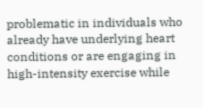problematic in individuals who already have underlying heart conditions or are engaging in high-intensity exercise while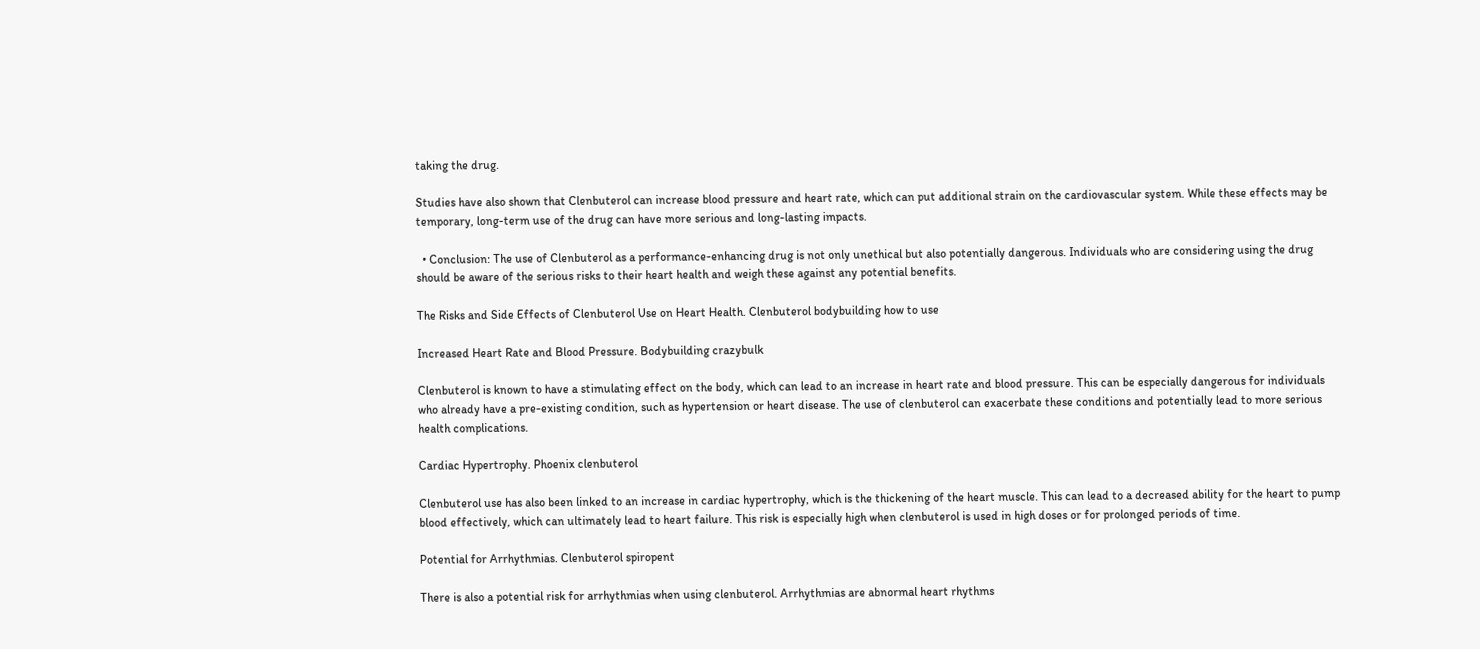taking the drug.

Studies have also shown that Clenbuterol can increase blood pressure and heart rate, which can put additional strain on the cardiovascular system. While these effects may be temporary, long-term use of the drug can have more serious and long-lasting impacts.

  • Conclusion: The use of Clenbuterol as a performance-enhancing drug is not only unethical but also potentially dangerous. Individuals who are considering using the drug should be aware of the serious risks to their heart health and weigh these against any potential benefits.

The Risks and Side Effects of Clenbuterol Use on Heart Health. Clenbuterol bodybuilding how to use

Increased Heart Rate and Blood Pressure. Bodybuilding crazybulk

Clenbuterol is known to have a stimulating effect on the body, which can lead to an increase in heart rate and blood pressure. This can be especially dangerous for individuals who already have a pre-existing condition, such as hypertension or heart disease. The use of clenbuterol can exacerbate these conditions and potentially lead to more serious health complications.

Cardiac Hypertrophy. Phoenix clenbuterol

Clenbuterol use has also been linked to an increase in cardiac hypertrophy, which is the thickening of the heart muscle. This can lead to a decreased ability for the heart to pump blood effectively, which can ultimately lead to heart failure. This risk is especially high when clenbuterol is used in high doses or for prolonged periods of time.

Potential for Arrhythmias. Clenbuterol spiropent

There is also a potential risk for arrhythmias when using clenbuterol. Arrhythmias are abnormal heart rhythms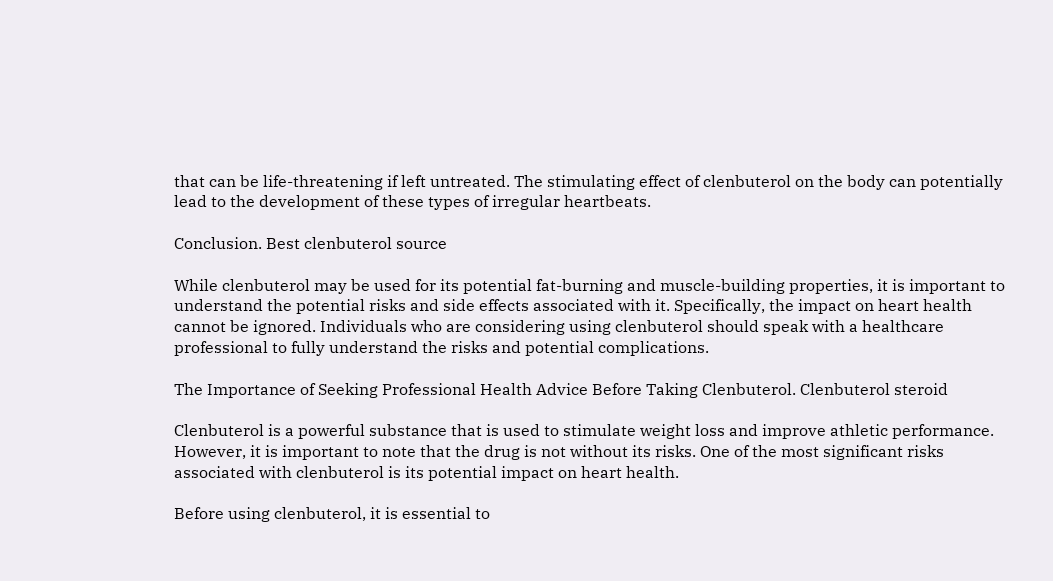that can be life-threatening if left untreated. The stimulating effect of clenbuterol on the body can potentially lead to the development of these types of irregular heartbeats.

Conclusion. Best clenbuterol source

While clenbuterol may be used for its potential fat-burning and muscle-building properties, it is important to understand the potential risks and side effects associated with it. Specifically, the impact on heart health cannot be ignored. Individuals who are considering using clenbuterol should speak with a healthcare professional to fully understand the risks and potential complications.

The Importance of Seeking Professional Health Advice Before Taking Clenbuterol. Clenbuterol steroid

Clenbuterol is a powerful substance that is used to stimulate weight loss and improve athletic performance. However, it is important to note that the drug is not without its risks. One of the most significant risks associated with clenbuterol is its potential impact on heart health.

Before using clenbuterol, it is essential to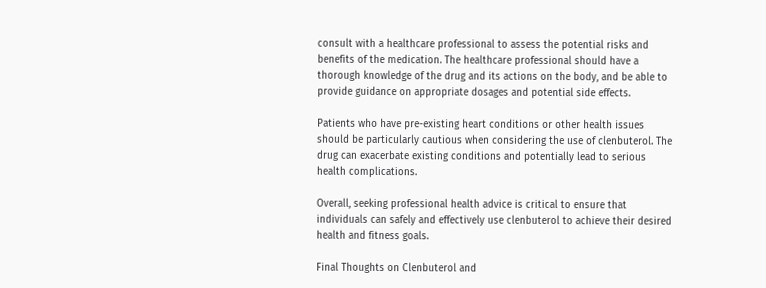consult with a healthcare professional to assess the potential risks and benefits of the medication. The healthcare professional should have a thorough knowledge of the drug and its actions on the body, and be able to provide guidance on appropriate dosages and potential side effects.

Patients who have pre-existing heart conditions or other health issues should be particularly cautious when considering the use of clenbuterol. The drug can exacerbate existing conditions and potentially lead to serious health complications.

Overall, seeking professional health advice is critical to ensure that individuals can safely and effectively use clenbuterol to achieve their desired health and fitness goals.

Final Thoughts on Clenbuterol and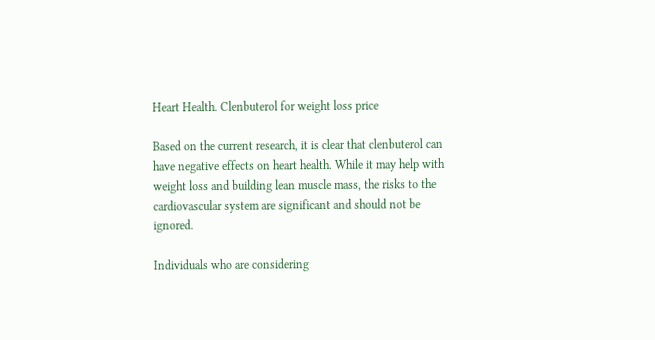Heart Health. Clenbuterol for weight loss price

Based on the current research, it is clear that clenbuterol can have negative effects on heart health. While it may help with weight loss and building lean muscle mass, the risks to the cardiovascular system are significant and should not be ignored.

Individuals who are considering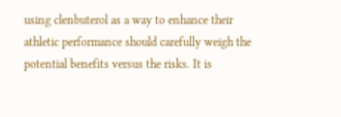using clenbuterol as a way to enhance their athletic performance should carefully weigh the potential benefits versus the risks. It is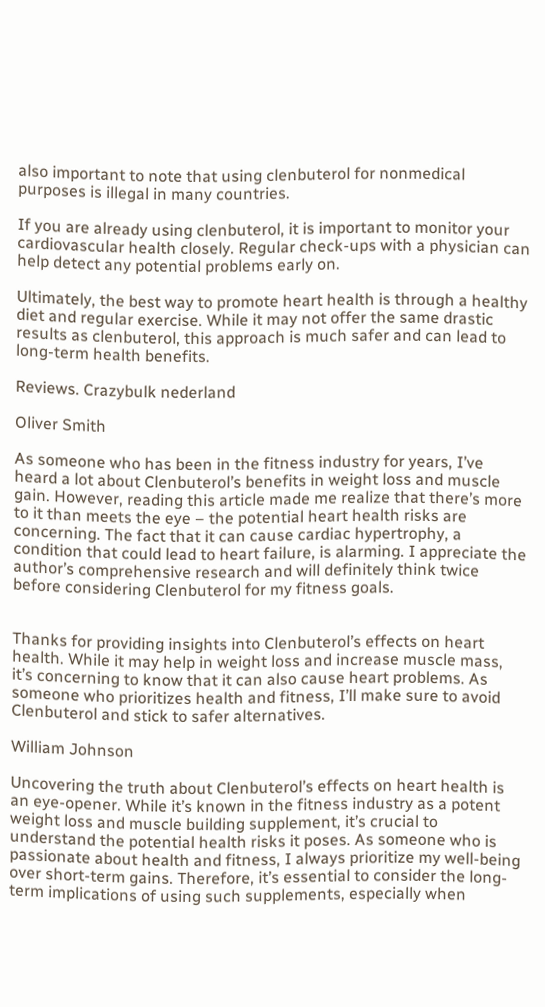also important to note that using clenbuterol for nonmedical purposes is illegal in many countries.

If you are already using clenbuterol, it is important to monitor your cardiovascular health closely. Regular check-ups with a physician can help detect any potential problems early on.

Ultimately, the best way to promote heart health is through a healthy diet and regular exercise. While it may not offer the same drastic results as clenbuterol, this approach is much safer and can lead to long-term health benefits.

Reviews. Crazybulk nederland

Oliver Smith

As someone who has been in the fitness industry for years, I’ve heard a lot about Clenbuterol’s benefits in weight loss and muscle gain. However, reading this article made me realize that there’s more to it than meets the eye – the potential heart health risks are concerning. The fact that it can cause cardiac hypertrophy, a condition that could lead to heart failure, is alarming. I appreciate the author’s comprehensive research and will definitely think twice before considering Clenbuterol for my fitness goals.


Thanks for providing insights into Clenbuterol’s effects on heart health. While it may help in weight loss and increase muscle mass, it’s concerning to know that it can also cause heart problems. As someone who prioritizes health and fitness, I’ll make sure to avoid Clenbuterol and stick to safer alternatives.

William Johnson

Uncovering the truth about Clenbuterol’s effects on heart health is an eye-opener. While it’s known in the fitness industry as a potent weight loss and muscle building supplement, it’s crucial to understand the potential health risks it poses. As someone who is passionate about health and fitness, I always prioritize my well-being over short-term gains. Therefore, it’s essential to consider the long-term implications of using such supplements, especially when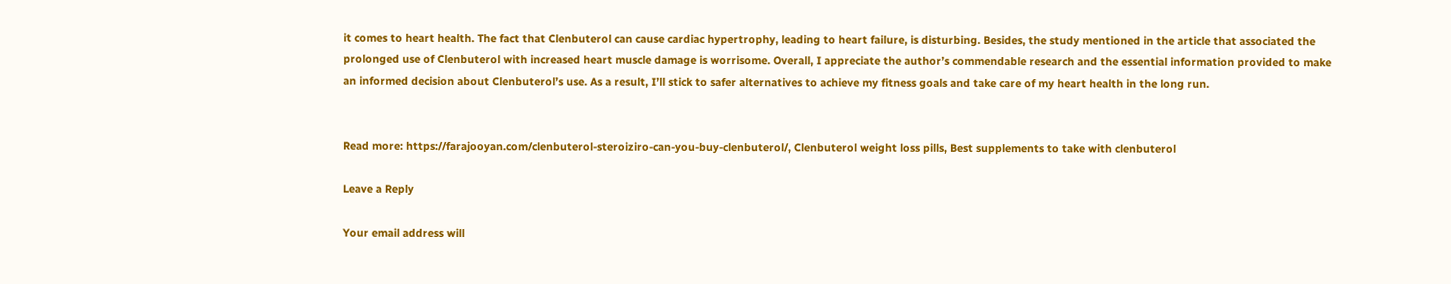it comes to heart health. The fact that Clenbuterol can cause cardiac hypertrophy, leading to heart failure, is disturbing. Besides, the study mentioned in the article that associated the prolonged use of Clenbuterol with increased heart muscle damage is worrisome. Overall, I appreciate the author’s commendable research and the essential information provided to make an informed decision about Clenbuterol’s use. As a result, I’ll stick to safer alternatives to achieve my fitness goals and take care of my heart health in the long run.


Read more: https://farajooyan.com/clenbuterol-steroiziro-can-you-buy-clenbuterol/, Clenbuterol weight loss pills, Best supplements to take with clenbuterol

Leave a Reply

Your email address will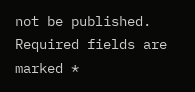not be published. Required fields are marked *